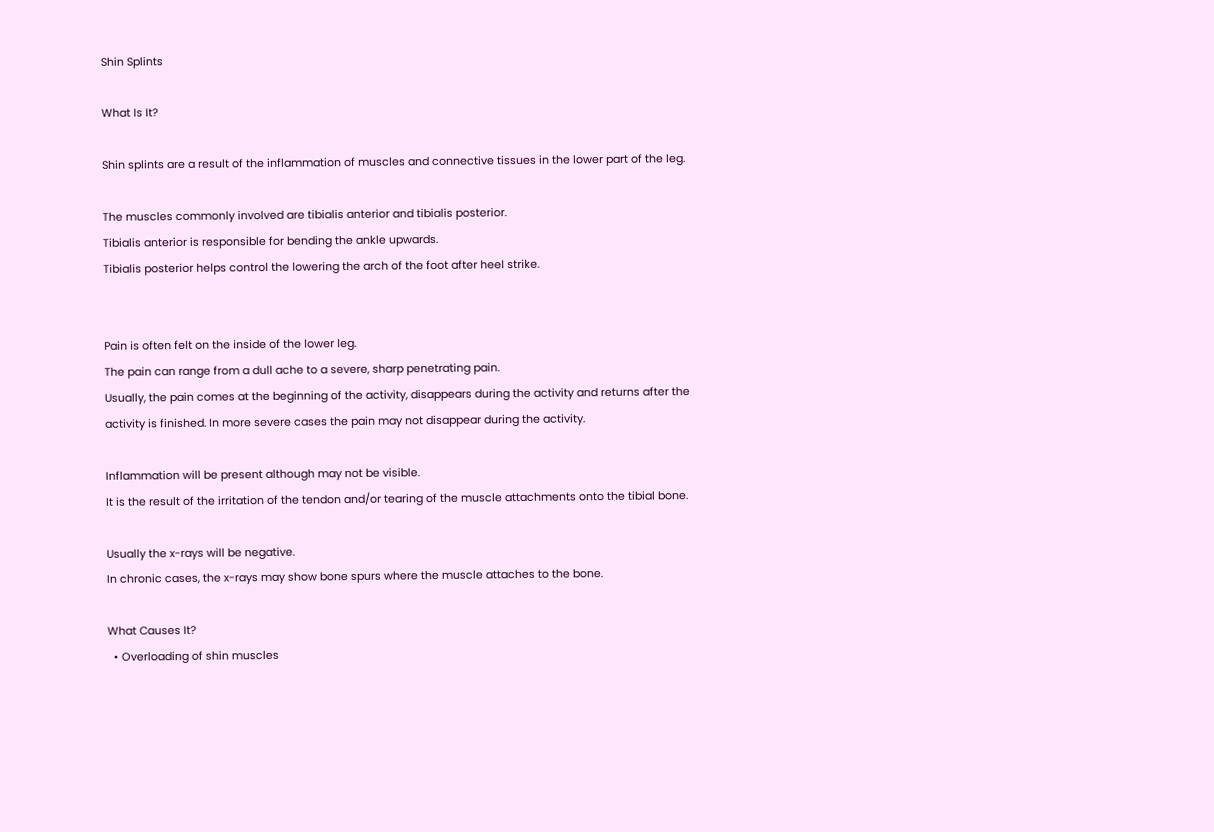Shin Splints

What Is It?

Shin splints are a result of the inflammation of muscles and connective tissues in the lower part of the leg.

The muscles commonly involved are tibialis anterior and tibialis posterior.
Tibialis anterior is responsible for bending the ankle upwards.
Tibialis posterior helps control the lowering the arch of the foot after heel strike.


Pain is often felt on the inside of the lower leg.
The pain can range from a dull ache to a severe, sharp penetrating pain.
Usually, the pain comes at the beginning of the activity, disappears during the activity and returns after the activity is finished. In more severe cases the pain may not disappear during the activity.

Inflammation will be present although may not be visible.
It is the result of the irritation of the tendon and/or tearing of the muscle attachments onto the tibial bone.

Usually the x-rays will be negative.
In chronic cases, the x-rays may show bone spurs where the muscle attaches to the bone.

What Causes It?
  • Overloading of shin muscles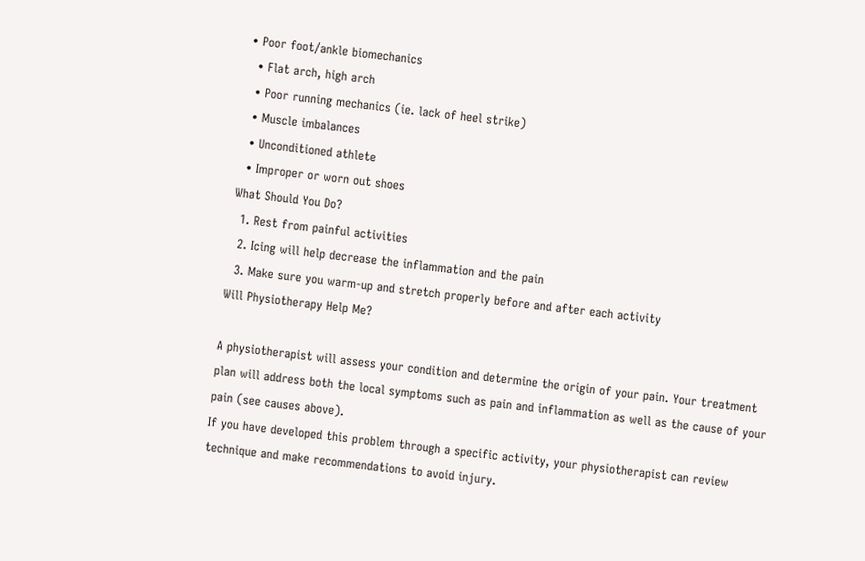• Poor foot/ankle biomechanics
  • Flat arch, high arch
  • Poor running mechanics (ie. lack of heel strike)
  • Muscle imbalances
  • Unconditioned athlete
  • Improper or worn out shoes
What Should You Do?
  1. Rest from painful activities
  2. Icing will help decrease the inflammation and the pain
  3. Make sure you warm-up and stretch properly before and after each activity
Will Physiotherapy Help Me?

A physiotherapist will assess your condition and determine the origin of your pain. Your treatment plan will address both the local symptoms such as pain and inflammation as well as the cause of your pain (see causes above).
If you have developed this problem through a specific activity, your physiotherapist can review technique and make recommendations to avoid injury.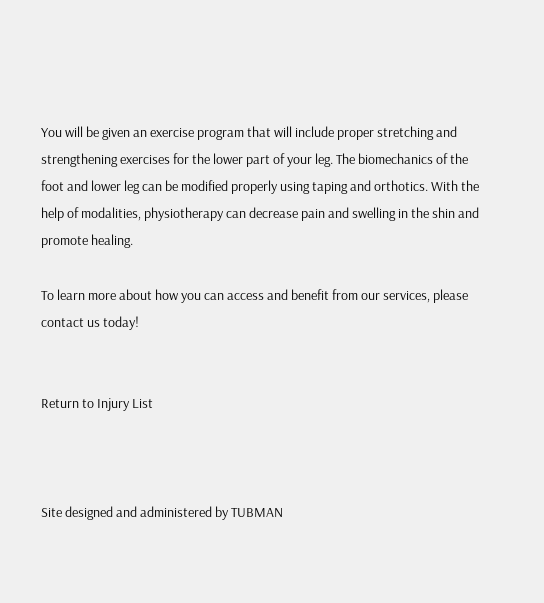You will be given an exercise program that will include proper stretching and strengthening exercises for the lower part of your leg. The biomechanics of the foot and lower leg can be modified properly using taping and orthotics. With the help of modalities, physiotherapy can decrease pain and swelling in the shin and promote healing.

To learn more about how you can access and benefit from our services, please contact us today!


Return to Injury List



Site designed and administered by TUBMAN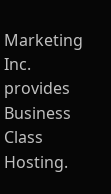Marketing Inc. provides Business Class Hosting.